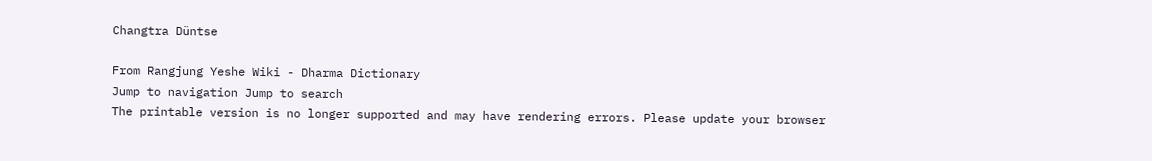Changtra Düntse

From Rangjung Yeshe Wiki - Dharma Dictionary
Jump to navigation Jump to search
The printable version is no longer supported and may have rendering errors. Please update your browser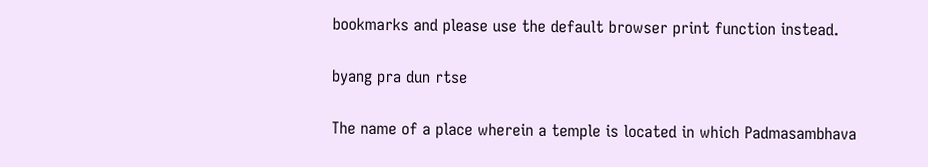bookmarks and please use the default browser print function instead.

byang pra dun rtse

The name of a place wherein a temple is located in which Padmasambhava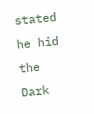stated he hid the Dark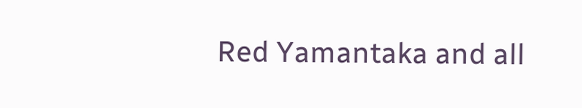Red Yamantaka and all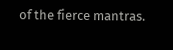of the fierce mantras.